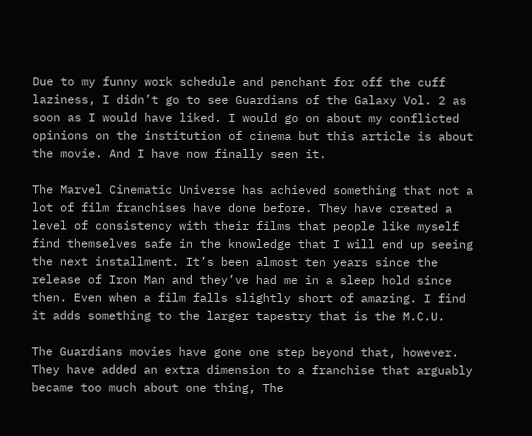Due to my funny work schedule and penchant for off the cuff laziness, I didn’t go to see Guardians of the Galaxy Vol. 2 as soon as I would have liked. I would go on about my conflicted opinions on the institution of cinema but this article is about the movie. And I have now finally seen it.

The Marvel Cinematic Universe has achieved something that not a lot of film franchises have done before. They have created a level of consistency with their films that people like myself find themselves safe in the knowledge that I will end up seeing the next installment. It’s been almost ten years since the release of Iron Man and they’ve had me in a sleep hold since then. Even when a film falls slightly short of amazing. I find it adds something to the larger tapestry that is the M.C.U.

The Guardians movies have gone one step beyond that, however. They have added an extra dimension to a franchise that arguably became too much about one thing, The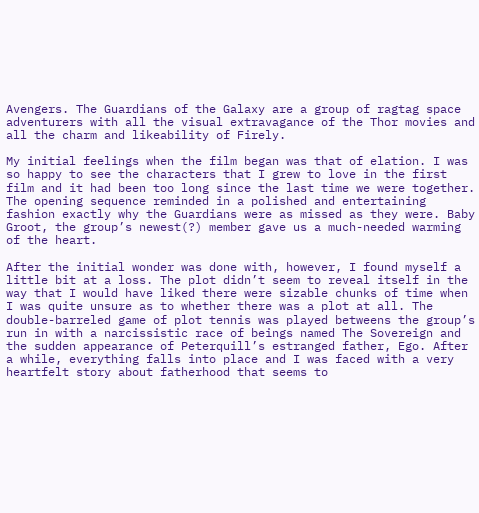Avengers. The Guardians of the Galaxy are a group of ragtag space adventurers with all the visual extravagance of the Thor movies and all the charm and likeability of Firely.

My initial feelings when the film began was that of elation. I was so happy to see the characters that I grew to love in the first film and it had been too long since the last time we were together. The opening sequence reminded in a polished and entertaining fashion exactly why the Guardians were as missed as they were. Baby Groot, the group’s newest(?) member gave us a much-needed warming of the heart.

After the initial wonder was done with, however, I found myself a little bit at a loss. The plot didn’t seem to reveal itself in the way that I would have liked there were sizable chunks of time when I was quite unsure as to whether there was a plot at all. The double-barreled game of plot tennis was played betweens the group’s run in with a narcissistic race of beings named The Sovereign and the sudden appearance of Peterquill’s estranged father, Ego. After a while, everything falls into place and I was faced with a very heartfelt story about fatherhood that seems to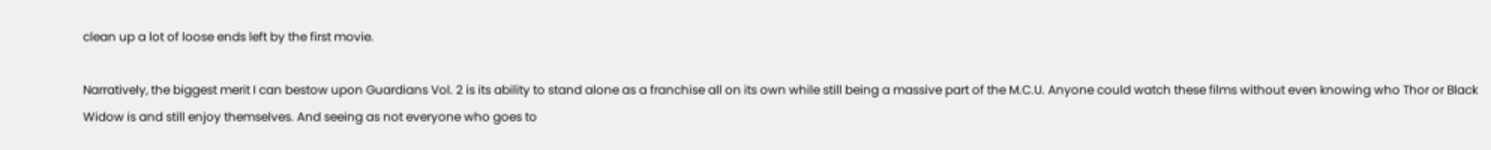clean up a lot of loose ends left by the first movie.

Narratively, the biggest merit I can bestow upon Guardians Vol. 2 is its ability to stand alone as a franchise all on its own while still being a massive part of the M.C.U. Anyone could watch these films without even knowing who Thor or Black Widow is and still enjoy themselves. And seeing as not everyone who goes to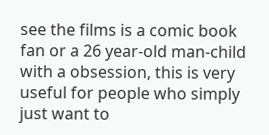see the films is a comic book fan or a 26 year-old man-child with a obsession, this is very useful for people who simply just want to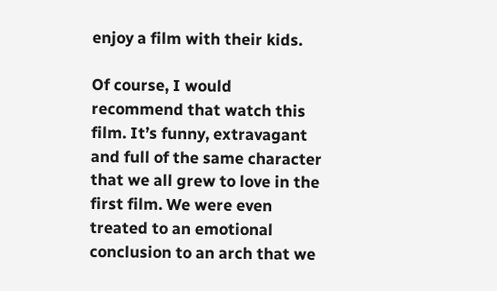enjoy a film with their kids.

Of course, I would recommend that watch this film. It’s funny, extravagant and full of the same character that we all grew to love in the first film. We were even treated to an emotional conclusion to an arch that we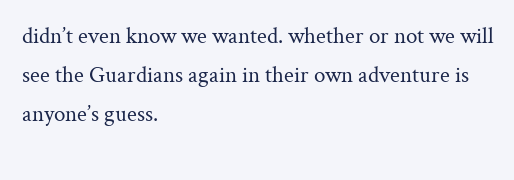didn’t even know we wanted. whether or not we will see the Guardians again in their own adventure is anyone’s guess.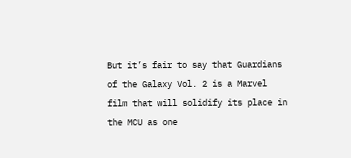But it’s fair to say that Guardians of the Galaxy Vol. 2 is a Marvel film that will solidify its place in the MCU as one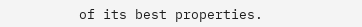of its best properties.